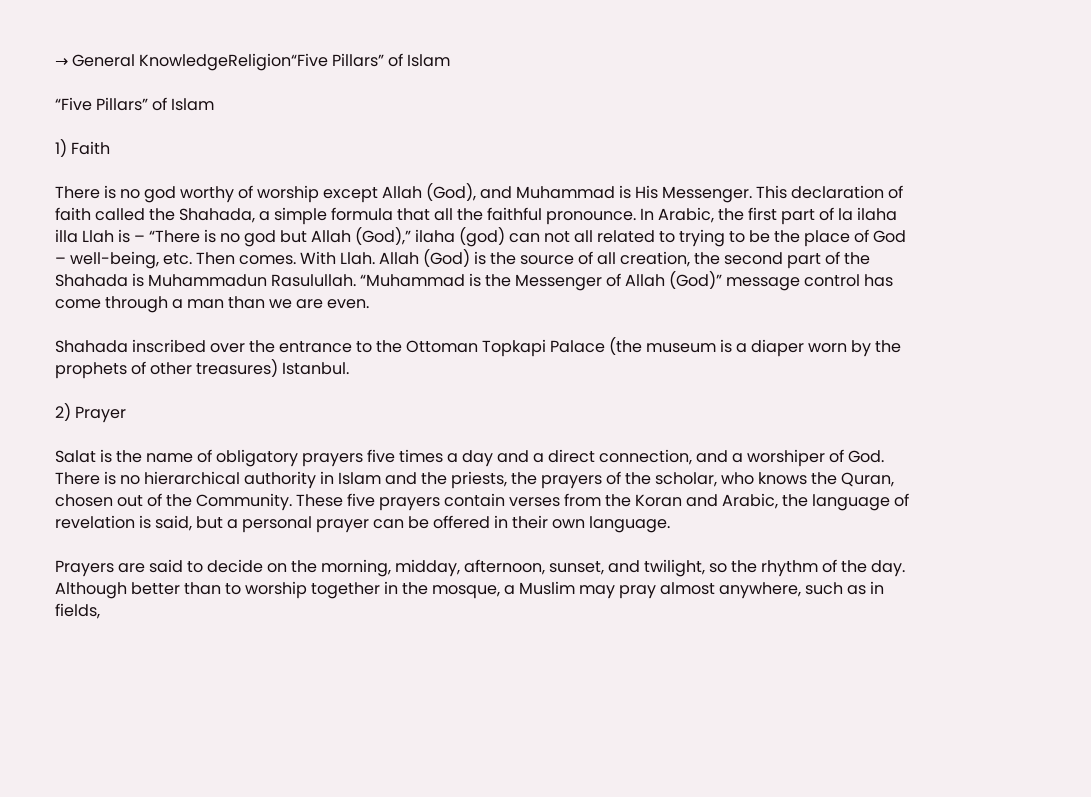→ General KnowledgeReligion“Five Pillars” of Islam

“Five Pillars” of Islam

1) Faith

There is no god worthy of worship except Allah (God), and Muhammad is His Messenger. This declaration of faith called the Shahada, a simple formula that all the faithful pronounce. In Arabic, the first part of la ilaha illa Llah is – “There is no god but Allah (God),” ilaha (god) can not all related to trying to be the place of God – well-being, etc. Then comes. With Llah. Allah (God) is the source of all creation, the second part of the Shahada is Muhammadun Rasulullah. “Muhammad is the Messenger of Allah (God)” message control has come through a man than we are even.

Shahada inscribed over the entrance to the Ottoman Topkapi Palace (the museum is a diaper worn by the prophets of other treasures) Istanbul.

2) Prayer

Salat is the name of obligatory prayers five times a day and a direct connection, and a worshiper of God. There is no hierarchical authority in Islam and the priests, the prayers of the scholar, who knows the Quran, chosen out of the Community. These five prayers contain verses from the Koran and Arabic, the language of revelation is said, but a personal prayer can be offered in their own language.

Prayers are said to decide on the morning, midday, afternoon, sunset, and twilight, so the rhythm of the day. Although better than to worship together in the mosque, a Muslim may pray almost anywhere, such as in fields,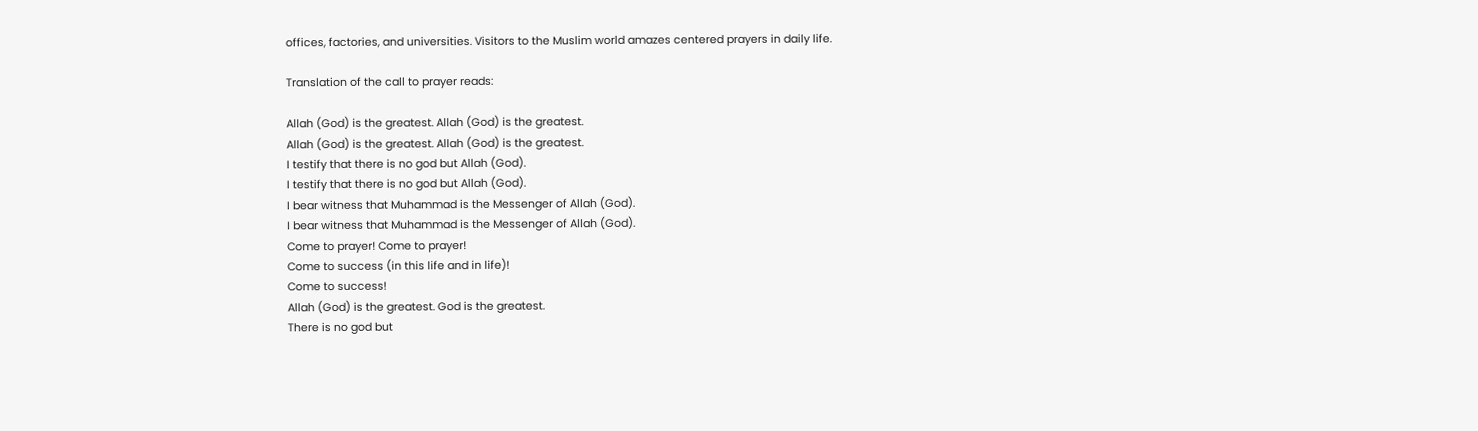offices, factories, and universities. Visitors to the Muslim world amazes centered prayers in daily life.

Translation of the call to prayer reads:

Allah (God) is the greatest. Allah (God) is the greatest.
Allah (God) is the greatest. Allah (God) is the greatest.
I testify that there is no god but Allah (God).
I testify that there is no god but Allah (God).
I bear witness that Muhammad is the Messenger of Allah (God).
I bear witness that Muhammad is the Messenger of Allah (God).
Come to prayer! Come to prayer!
Come to success (in this life and in life)!
Come to success!
Allah (God) is the greatest. God is the greatest.
There is no god but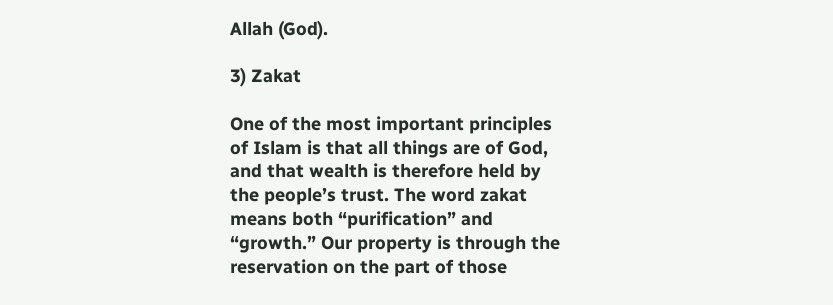Allah (God).

3) Zakat

One of the most important principles of Islam is that all things are of God, and that wealth is therefore held by the people’s trust. The word zakat means both “purification” and “growth.” Our property is through the reservation on the part of those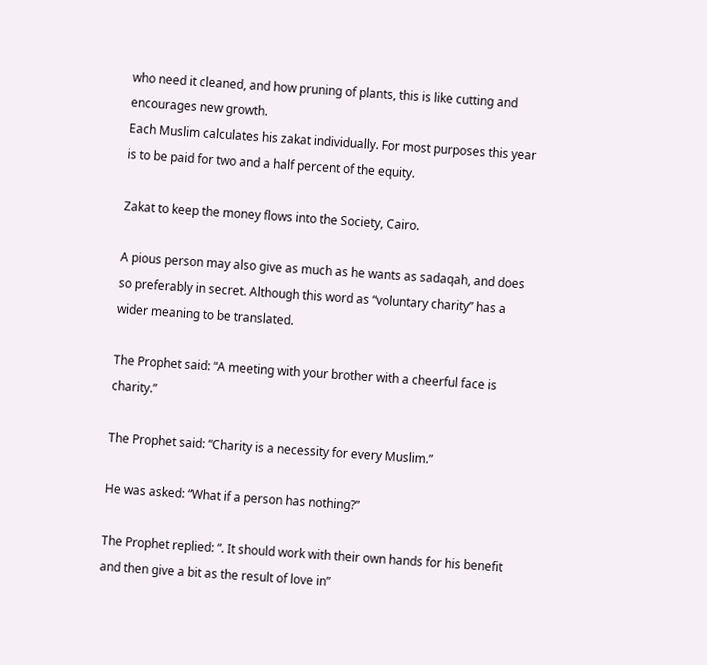who need it cleaned, and how pruning of plants, this is like cutting and encourages new growth.
Each Muslim calculates his zakat individually. For most purposes this year is to be paid for two and a half percent of the equity.

Zakat to keep the money flows into the Society, Cairo.

A pious person may also give as much as he wants as sadaqah, and does so preferably in secret. Although this word as “voluntary charity” has a wider meaning to be translated.

The Prophet said: “A meeting with your brother with a cheerful face is charity.”

The Prophet said: “Charity is a necessity for every Muslim.”

He was asked: “What if a person has nothing?”

The Prophet replied: “. It should work with their own hands for his benefit and then give a bit as the result of love in”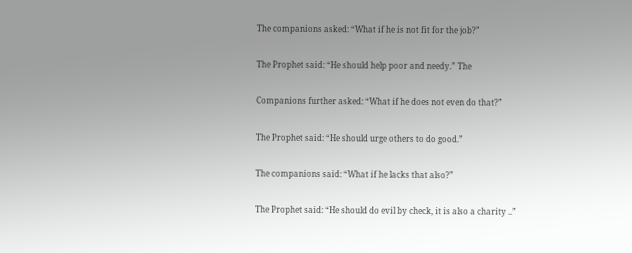The companions asked: “What if he is not fit for the job?”

The Prophet said: “He should help poor and needy.” The

Companions further asked: “What if he does not even do that?”

The Prophet said: “He should urge others to do good.”

The companions said: “What if he lacks that also?”

The Prophet said: “He should do evil by check, it is also a charity ..”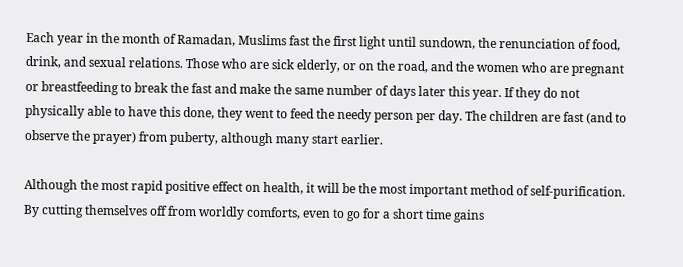Each year in the month of Ramadan, Muslims fast the first light until sundown, the renunciation of food, drink, and sexual relations. Those who are sick elderly, or on the road, and the women who are pregnant or breastfeeding to break the fast and make the same number of days later this year. If they do not physically able to have this done, they went to feed the needy person per day. The children are fast (and to observe the prayer) from puberty, although many start earlier.

Although the most rapid positive effect on health, it will be the most important method of self-purification. By cutting themselves off from worldly comforts, even to go for a short time gains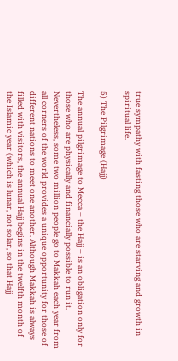true sympathy with fasting those who are starving and growth in spiritual life.

5) The Pilgrimage (Hajj)

The annual pilgrimage to Mecca – the Hajj – is an obligation only for those who are physically and financially possible to run it. Nevertheless, some two million people go to Makkah each year from all corners of the world provides a unique opportunity for those of different nations to meet one another. Although Makkah is always filled with visitors, the annual Hajj begins in the twelfth month of the Islamic year (which is lunar, not solar, so that Hajj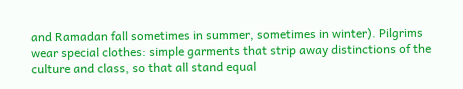and Ramadan fall sometimes in summer, sometimes in winter). Pilgrims wear special clothes: simple garments that strip away distinctions of the culture and class, so that all stand equal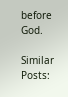before God.

Similar Posts: